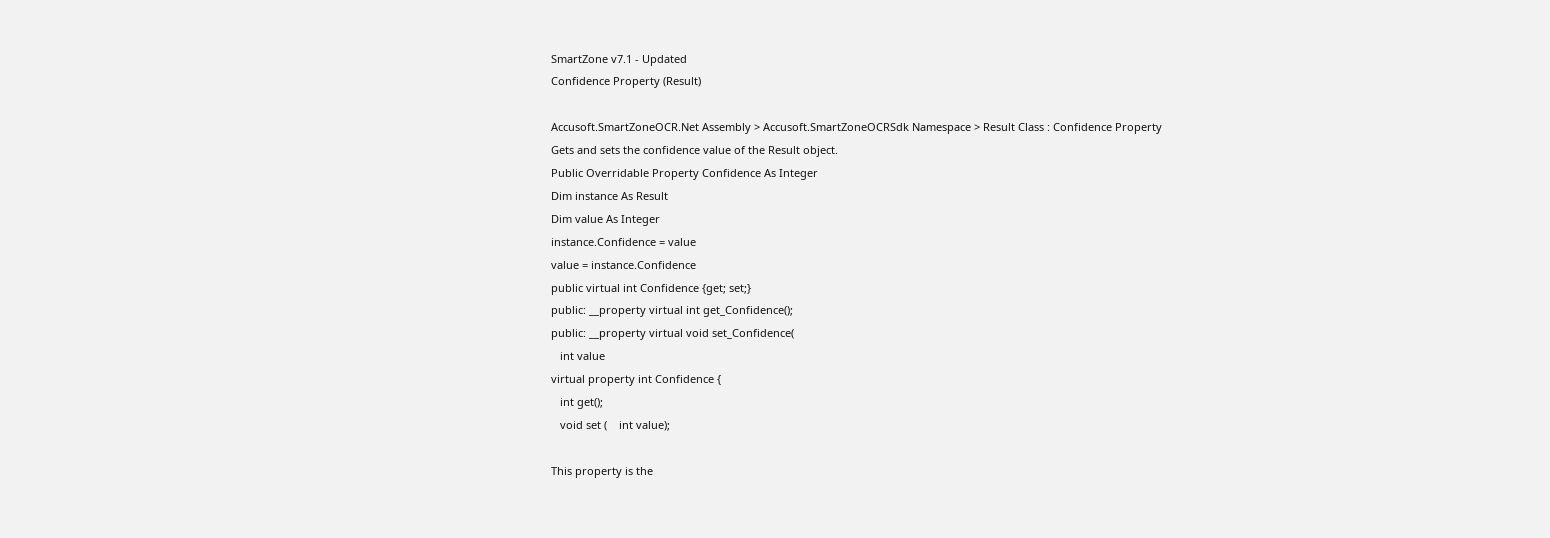SmartZone v7.1 - Updated
Confidence Property (Result)

Accusoft.SmartZoneOCR.Net Assembly > Accusoft.SmartZoneOCRSdk Namespace > Result Class : Confidence Property
Gets and sets the confidence value of the Result object.
Public Overridable Property Confidence As Integer
Dim instance As Result
Dim value As Integer
instance.Confidence = value
value = instance.Confidence
public virtual int Confidence {get; set;}
public: __property virtual int get_Confidence();
public: __property virtual void set_Confidence(
   int value
virtual property int Confidence {
   int get();
   void set (    int value);

This property is the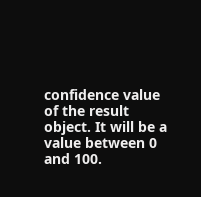confidence value of the result object. It will be a value between 0 and 100.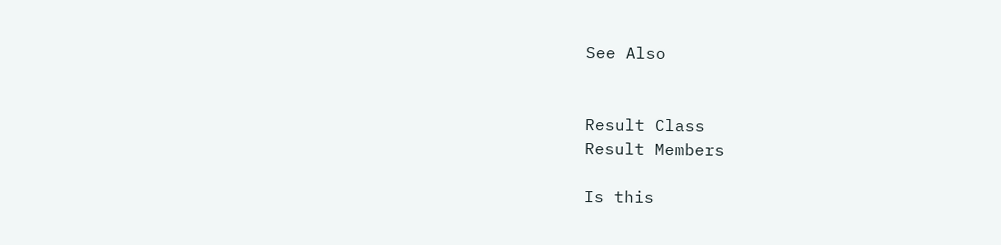See Also


Result Class
Result Members

Is this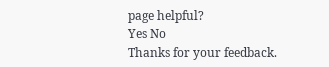page helpful?
Yes No
Thanks for your feedback.